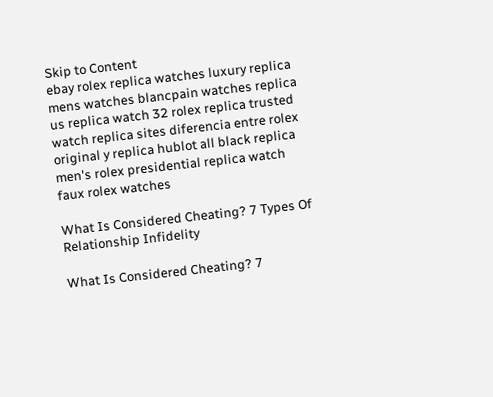Skip to Content
ebay rolex replica watches luxury replica mens watches blancpain watches replica us replica watch 32 rolex replica trusted watch replica sites diferencia entre rolex original y replica hublot all black replica men's rolex presidential replica watch faux rolex watches

What Is Considered Cheating? 7 Types Of Relationship Infidelity

What Is Considered Cheating? 7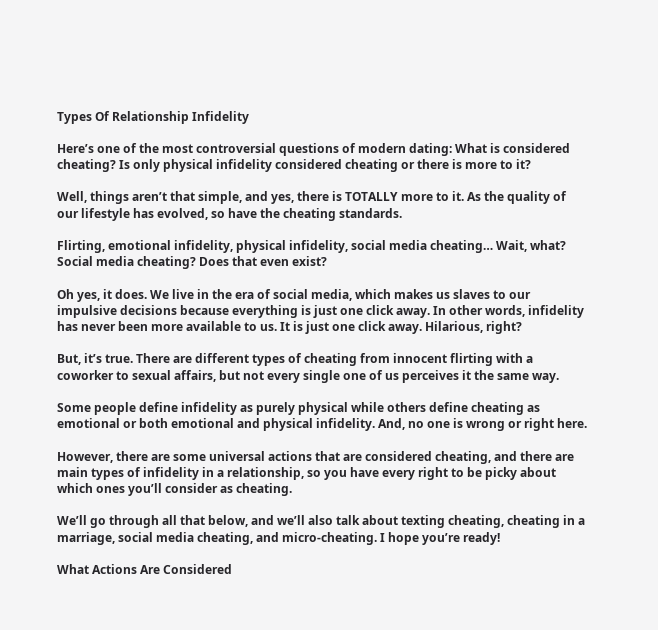Types Of Relationship Infidelity

Here’s one of the most controversial questions of modern dating: What is considered cheating? Is only physical infidelity considered cheating or there is more to it?

Well, things aren’t that simple, and yes, there is TOTALLY more to it. As the quality of our lifestyle has evolved, so have the cheating standards.

Flirting, emotional infidelity, physical infidelity, social media cheating… Wait, what? Social media cheating? Does that even exist?

Oh yes, it does. We live in the era of social media, which makes us slaves to our impulsive decisions because everything is just one click away. In other words, infidelity has never been more available to us. It is just one click away. Hilarious, right?

But, it’s true. There are different types of cheating from innocent flirting with a coworker to sexual affairs, but not every single one of us perceives it the same way.

Some people define infidelity as purely physical while others define cheating as emotional or both emotional and physical infidelity. And, no one is wrong or right here.

However, there are some universal actions that are considered cheating, and there are main types of infidelity in a relationship, so you have every right to be picky about which ones you’ll consider as cheating.

We’ll go through all that below, and we’ll also talk about texting cheating, cheating in a marriage, social media cheating, and micro-cheating. I hope you’re ready!

What Actions Are Considered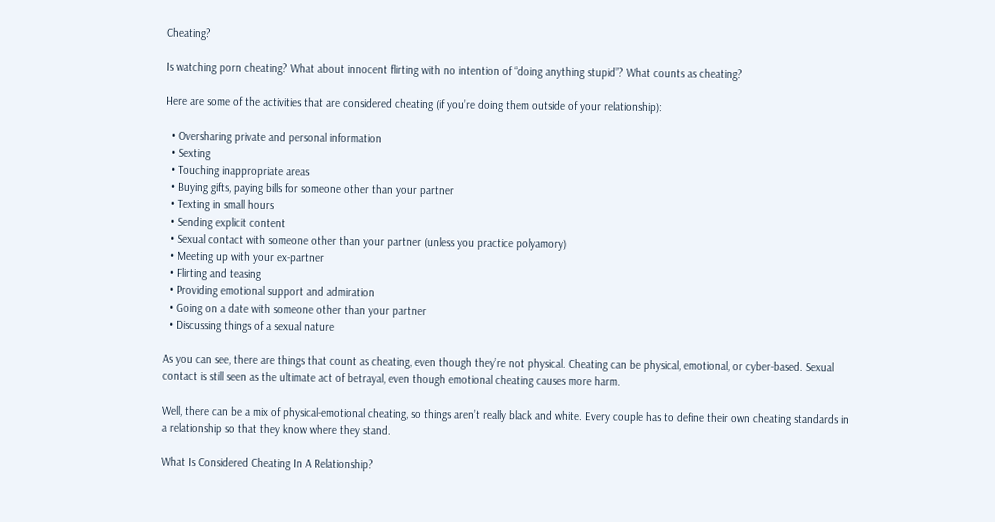Cheating?

Is watching porn cheating? What about innocent flirting with no intention of “doing anything stupid”? What counts as cheating?

Here are some of the activities that are considered cheating (if you’re doing them outside of your relationship):

  • Oversharing private and personal information
  • Sexting
  • Touching inappropriate areas
  • Buying gifts, paying bills for someone other than your partner
  • Texting in small hours
  • Sending explicit content
  • Sexual contact with someone other than your partner (unless you practice polyamory)
  • Meeting up with your ex-partner
  • Flirting and teasing
  • Providing emotional support and admiration
  • Going on a date with someone other than your partner
  • Discussing things of a sexual nature

As you can see, there are things that count as cheating, even though they’re not physical. Cheating can be physical, emotional, or cyber-based. Sexual contact is still seen as the ultimate act of betrayal, even though emotional cheating causes more harm.

Well, there can be a mix of physical-emotional cheating, so things aren’t really black and white. Every couple has to define their own cheating standards in a relationship so that they know where they stand.

What Is Considered Cheating In A Relationship?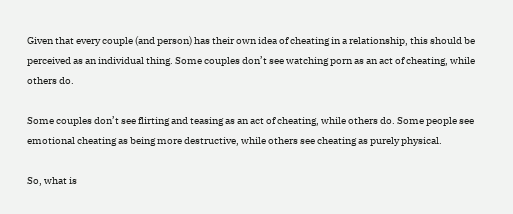Given that every couple (and person) has their own idea of cheating in a relationship, this should be perceived as an individual thing. Some couples don’t see watching porn as an act of cheating, while others do.

Some couples don’t see flirting and teasing as an act of cheating, while others do. Some people see emotional cheating as being more destructive, while others see cheating as purely physical.

So, what is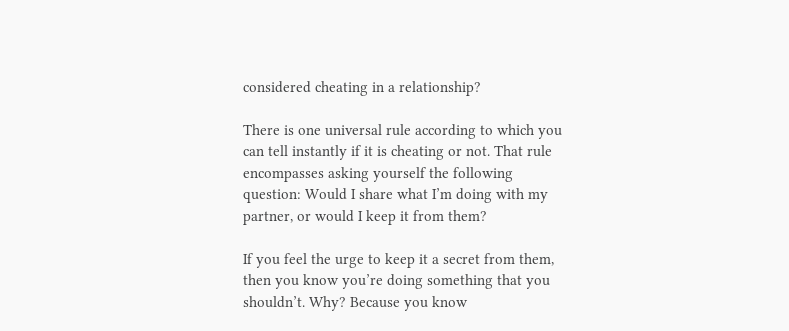considered cheating in a relationship?

There is one universal rule according to which you can tell instantly if it is cheating or not. That rule encompasses asking yourself the following question: Would I share what I’m doing with my partner, or would I keep it from them?

If you feel the urge to keep it a secret from them, then you know you’re doing something that you shouldn’t. Why? Because you know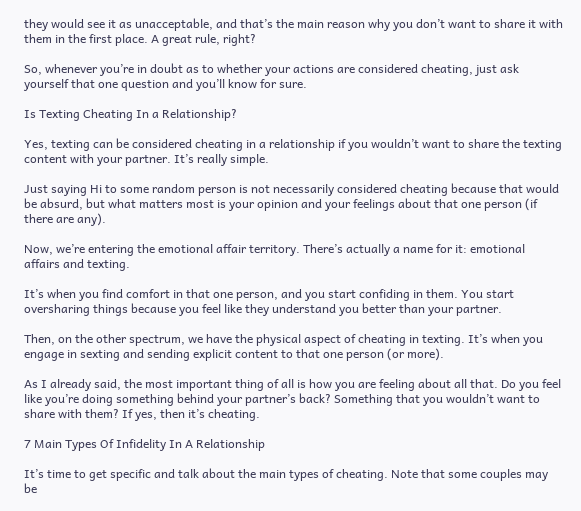they would see it as unacceptable, and that’s the main reason why you don’t want to share it with them in the first place. A great rule, right?

So, whenever you’re in doubt as to whether your actions are considered cheating, just ask yourself that one question and you’ll know for sure.

Is Texting Cheating In a Relationship?

Yes, texting can be considered cheating in a relationship if you wouldn’t want to share the texting content with your partner. It’s really simple.

Just saying Hi to some random person is not necessarily considered cheating because that would be absurd, but what matters most is your opinion and your feelings about that one person (if there are any).

Now, we’re entering the emotional affair territory. There’s actually a name for it: emotional affairs and texting.

It’s when you find comfort in that one person, and you start confiding in them. You start oversharing things because you feel like they understand you better than your partner.

Then, on the other spectrum, we have the physical aspect of cheating in texting. It’s when you engage in sexting and sending explicit content to that one person (or more).

As I already said, the most important thing of all is how you are feeling about all that. Do you feel like you’re doing something behind your partner’s back? Something that you wouldn’t want to share with them? If yes, then it’s cheating.

7 Main Types Of Infidelity In A Relationship

It’s time to get specific and talk about the main types of cheating. Note that some couples may be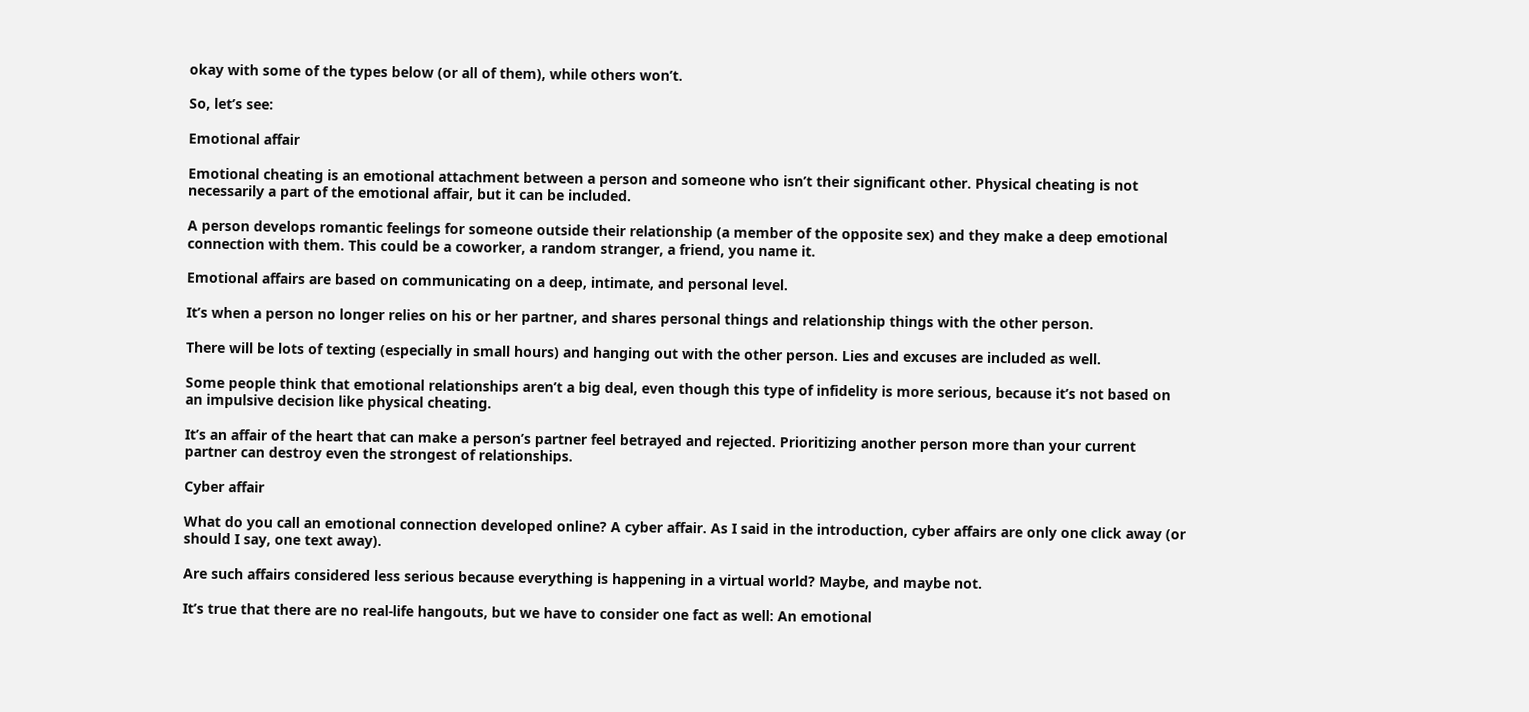okay with some of the types below (or all of them), while others won’t.

So, let’s see:

Emotional affair

Emotional cheating is an emotional attachment between a person and someone who isn’t their significant other. Physical cheating is not necessarily a part of the emotional affair, but it can be included.

A person develops romantic feelings for someone outside their relationship (a member of the opposite sex) and they make a deep emotional connection with them. This could be a coworker, a random stranger, a friend, you name it.

Emotional affairs are based on communicating on a deep, intimate, and personal level.

It’s when a person no longer relies on his or her partner, and shares personal things and relationship things with the other person.

There will be lots of texting (especially in small hours) and hanging out with the other person. Lies and excuses are included as well.

Some people think that emotional relationships aren’t a big deal, even though this type of infidelity is more serious, because it’s not based on an impulsive decision like physical cheating.

It’s an affair of the heart that can make a person’s partner feel betrayed and rejected. Prioritizing another person more than your current partner can destroy even the strongest of relationships.

Cyber affair

What do you call an emotional connection developed online? A cyber affair. As I said in the introduction, cyber affairs are only one click away (or should I say, one text away).

Are such affairs considered less serious because everything is happening in a virtual world? Maybe, and maybe not.

It’s true that there are no real-life hangouts, but we have to consider one fact as well: An emotional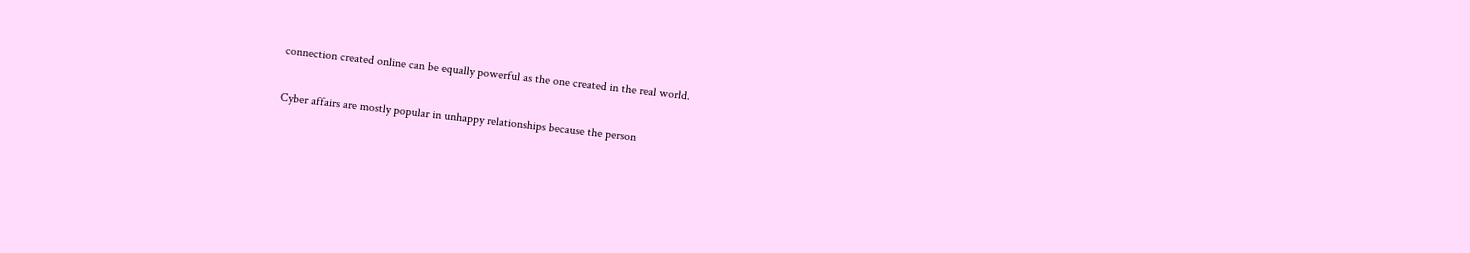connection created online can be equally powerful as the one created in the real world.

Cyber affairs are mostly popular in unhappy relationships because the person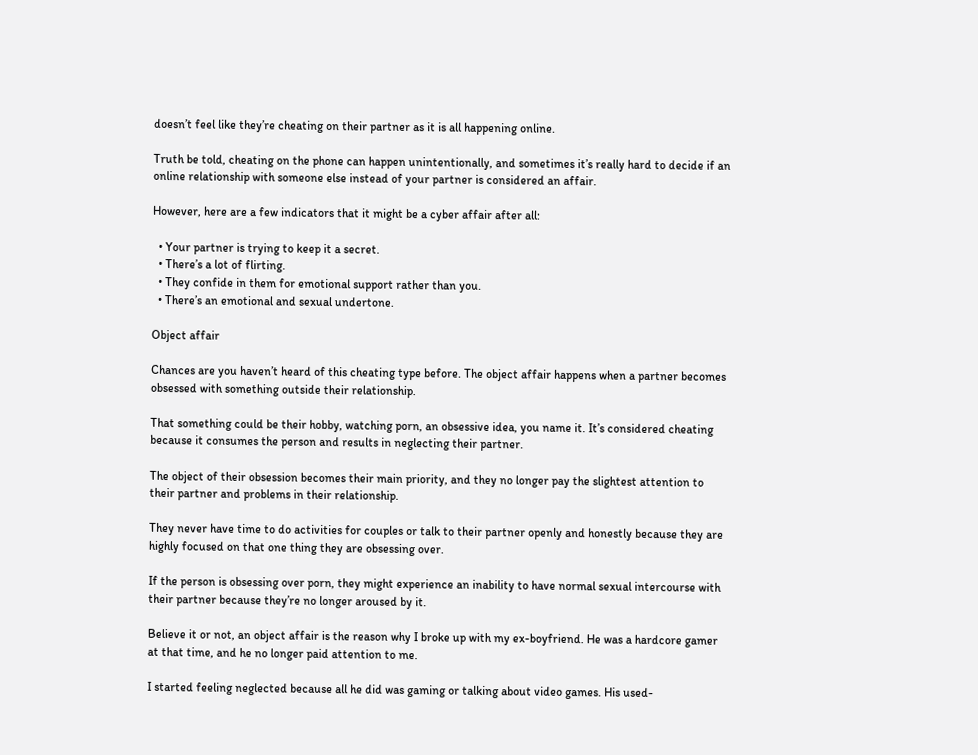doesn’t feel like they’re cheating on their partner as it is all happening online.

Truth be told, cheating on the phone can happen unintentionally, and sometimes it’s really hard to decide if an online relationship with someone else instead of your partner is considered an affair.

However, here are a few indicators that it might be a cyber affair after all:

  • Your partner is trying to keep it a secret.
  • There’s a lot of flirting.
  • They confide in them for emotional support rather than you.
  • There’s an emotional and sexual undertone.

Object affair

Chances are you haven’t heard of this cheating type before. The object affair happens when a partner becomes obsessed with something outside their relationship.

That something could be their hobby, watching porn, an obsessive idea, you name it. It’s considered cheating because it consumes the person and results in neglecting their partner.

The object of their obsession becomes their main priority, and they no longer pay the slightest attention to their partner and problems in their relationship.

They never have time to do activities for couples or talk to their partner openly and honestly because they are highly focused on that one thing they are obsessing over.

If the person is obsessing over porn, they might experience an inability to have normal sexual intercourse with their partner because they’re no longer aroused by it.

Believe it or not, an object affair is the reason why I broke up with my ex-boyfriend. He was a hardcore gamer at that time, and he no longer paid attention to me.

I started feeling neglected because all he did was gaming or talking about video games. His used-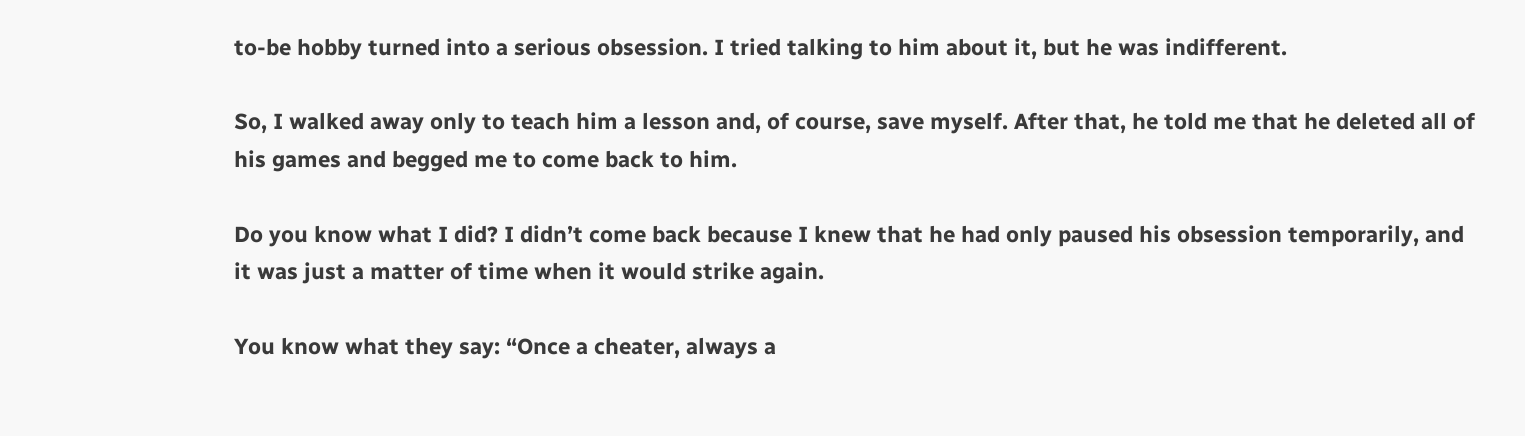to-be hobby turned into a serious obsession. I tried talking to him about it, but he was indifferent.

So, I walked away only to teach him a lesson and, of course, save myself. After that, he told me that he deleted all of his games and begged me to come back to him.

Do you know what I did? I didn’t come back because I knew that he had only paused his obsession temporarily, and it was just a matter of time when it would strike again.

You know what they say: “Once a cheater, always a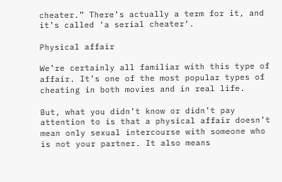cheater.” There’s actually a term for it, and it’s called ‘a serial cheater‘.

Physical affair

We’re certainly all familiar with this type of affair. It’s one of the most popular types of cheating in both movies and in real life.

But, what you didn’t know or didn’t pay attention to is that a physical affair doesn’t mean only sexual intercourse with someone who is not your partner. It also means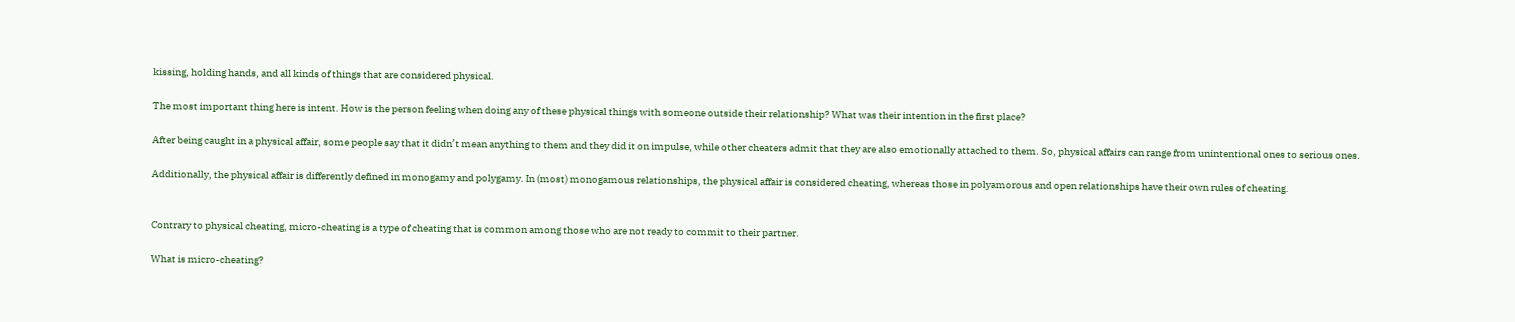kissing, holding hands, and all kinds of things that are considered physical.

The most important thing here is intent. How is the person feeling when doing any of these physical things with someone outside their relationship? What was their intention in the first place?

After being caught in a physical affair, some people say that it didn’t mean anything to them and they did it on impulse, while other cheaters admit that they are also emotionally attached to them. So, physical affairs can range from unintentional ones to serious ones.

Additionally, the physical affair is differently defined in monogamy and polygamy. In (most) monogamous relationships, the physical affair is considered cheating, whereas those in polyamorous and open relationships have their own rules of cheating.


Contrary to physical cheating, micro-cheating is a type of cheating that is common among those who are not ready to commit to their partner.

What is micro-cheating?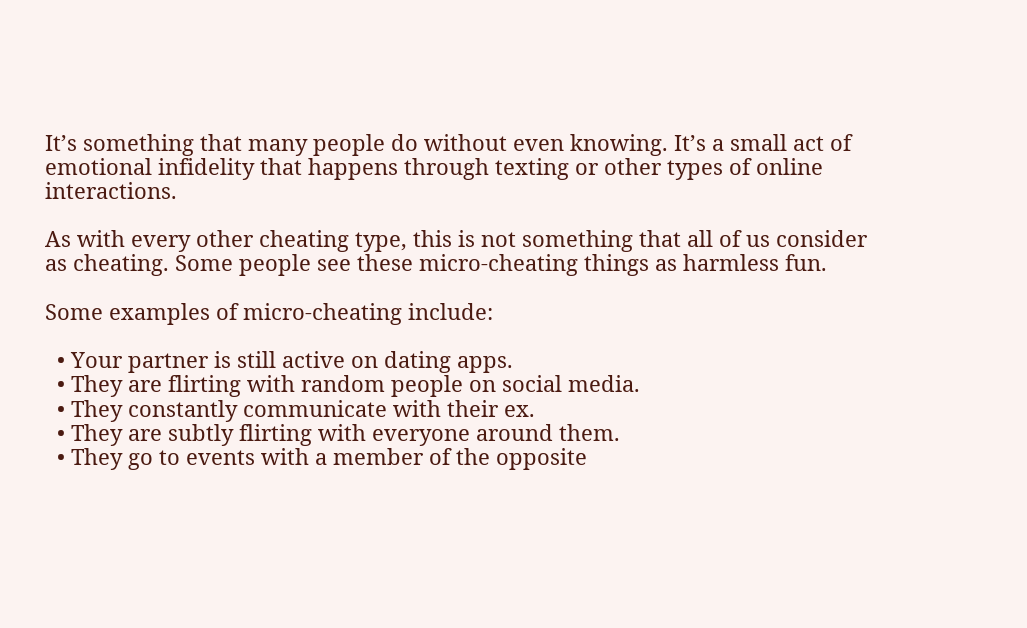It’s something that many people do without even knowing. It’s a small act of emotional infidelity that happens through texting or other types of online interactions.

As with every other cheating type, this is not something that all of us consider as cheating. Some people see these micro-cheating things as harmless fun.

Some examples of micro-cheating include:

  • Your partner is still active on dating apps.
  • They are flirting with random people on social media.
  • They constantly communicate with their ex.
  • They are subtly flirting with everyone around them.
  • They go to events with a member of the opposite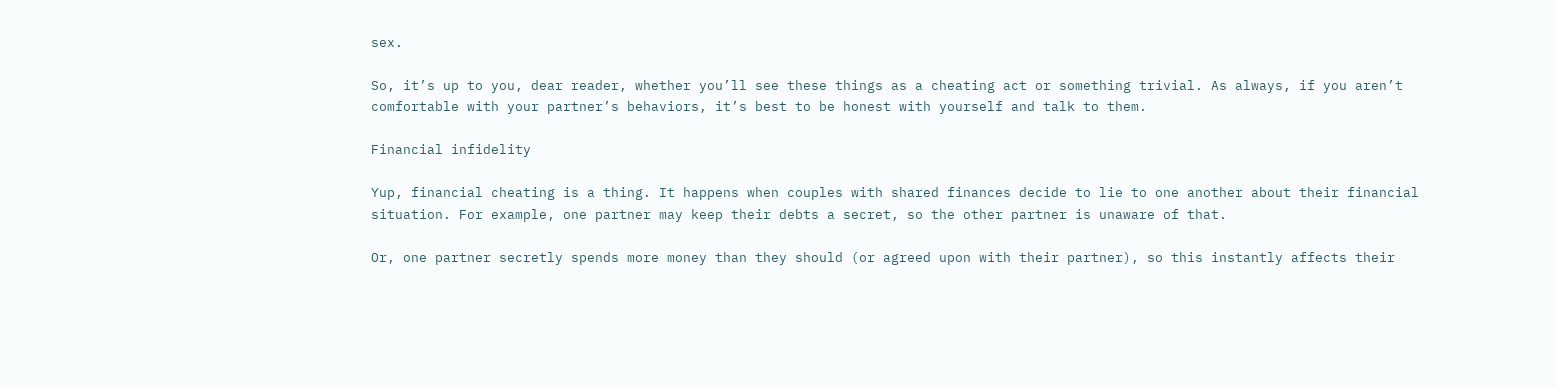sex.

So, it’s up to you, dear reader, whether you’ll see these things as a cheating act or something trivial. As always, if you aren’t comfortable with your partner’s behaviors, it’s best to be honest with yourself and talk to them.

Financial infidelity

Yup, financial cheating is a thing. It happens when couples with shared finances decide to lie to one another about their financial situation. For example, one partner may keep their debts a secret, so the other partner is unaware of that.

Or, one partner secretly spends more money than they should (or agreed upon with their partner), so this instantly affects their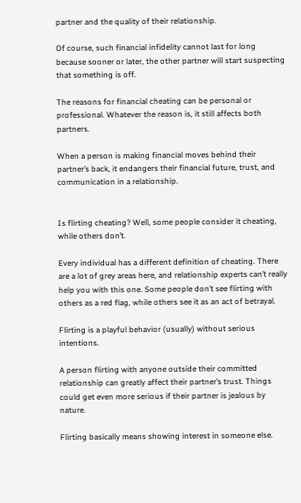partner and the quality of their relationship.

Of course, such financial infidelity cannot last for long because sooner or later, the other partner will start suspecting that something is off.

The reasons for financial cheating can be personal or professional. Whatever the reason is, it still affects both partners.

When a person is making financial moves behind their partner’s back, it endangers their financial future, trust, and communication in a relationship.


Is flirting cheating? Well, some people consider it cheating, while others don’t.

Every individual has a different definition of cheating. There are a lot of grey areas here, and relationship experts can’t really help you with this one. Some people don’t see flirting with others as a red flag, while others see it as an act of betrayal.

Flirting is a playful behavior (usually) without serious intentions.

A person flirting with anyone outside their committed relationship can greatly affect their partner’s trust. Things could get even more serious if their partner is jealous by nature.

Flirting basically means showing interest in someone else.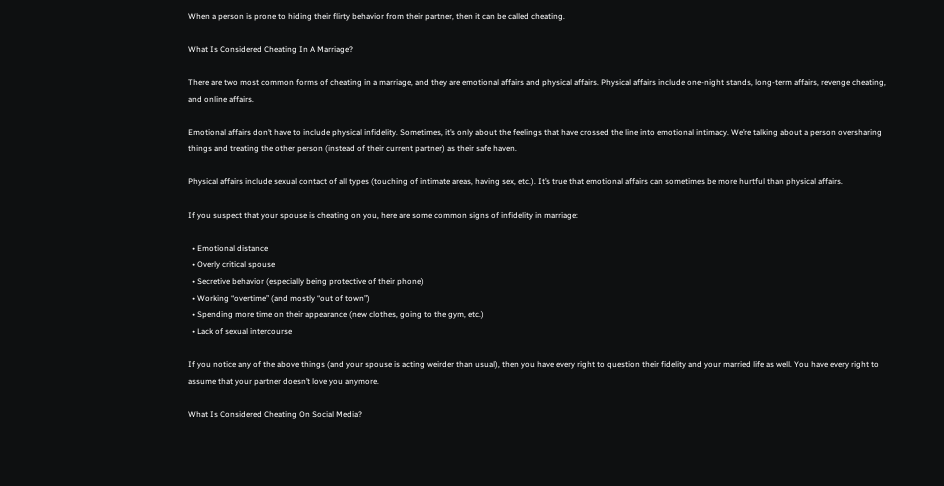When a person is prone to hiding their flirty behavior from their partner, then it can be called cheating.

What Is Considered Cheating In A Marriage?

There are two most common forms of cheating in a marriage, and they are emotional affairs and physical affairs. Physical affairs include one-night stands, long-term affairs, revenge cheating, and online affairs.

Emotional affairs don’t have to include physical infidelity. Sometimes, it’s only about the feelings that have crossed the line into emotional intimacy. We’re talking about a person oversharing things and treating the other person (instead of their current partner) as their safe haven.

Physical affairs include sexual contact of all types (touching of intimate areas, having sex, etc.). It’s true that emotional affairs can sometimes be more hurtful than physical affairs.

If you suspect that your spouse is cheating on you, here are some common signs of infidelity in marriage:

  • Emotional distance
  • Overly critical spouse
  • Secretive behavior (especially being protective of their phone)
  • Working “overtime” (and mostly “out of town”)
  • Spending more time on their appearance (new clothes, going to the gym, etc.)
  • Lack of sexual intercourse

If you notice any of the above things (and your spouse is acting weirder than usual), then you have every right to question their fidelity and your married life as well. You have every right to assume that your partner doesn’t love you anymore.

What Is Considered Cheating On Social Media?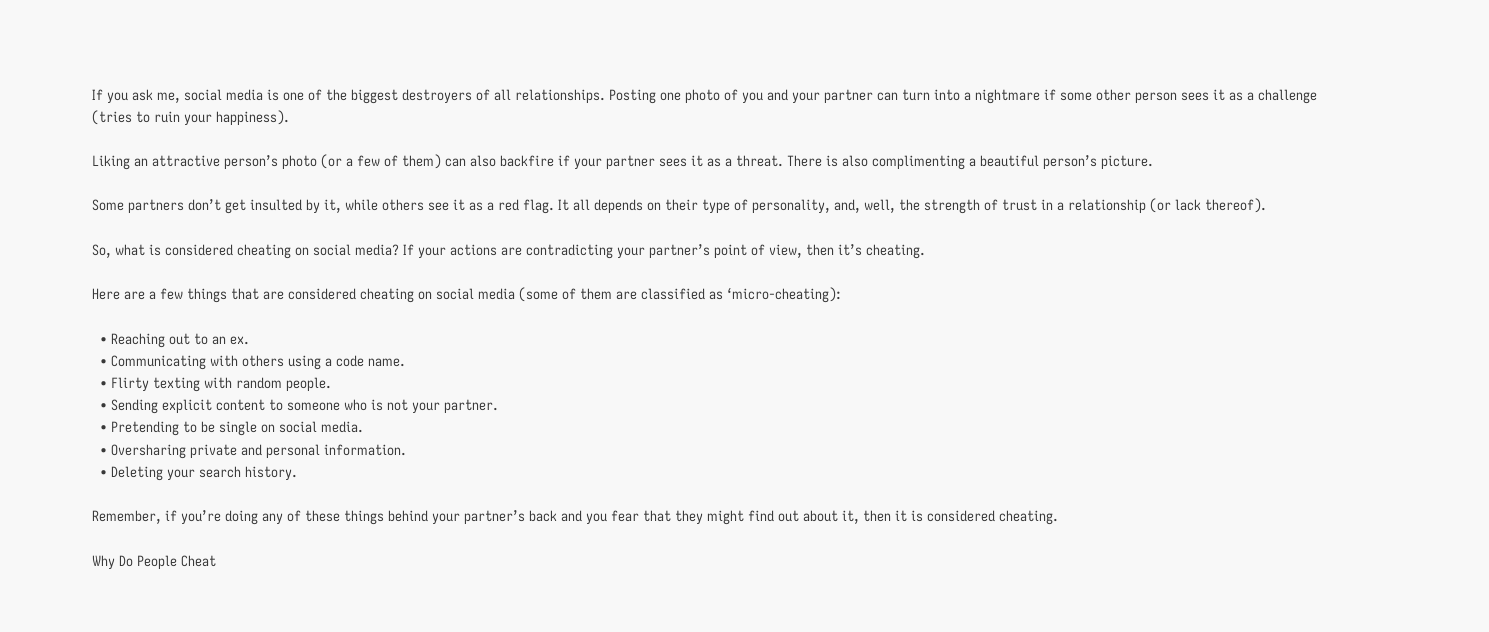If you ask me, social media is one of the biggest destroyers of all relationships. Posting one photo of you and your partner can turn into a nightmare if some other person sees it as a challenge (tries to ruin your happiness).

Liking an attractive person’s photo (or a few of them) can also backfire if your partner sees it as a threat. There is also complimenting a beautiful person’s picture.

Some partners don’t get insulted by it, while others see it as a red flag. It all depends on their type of personality, and, well, the strength of trust in a relationship (or lack thereof).

So, what is considered cheating on social media? If your actions are contradicting your partner’s point of view, then it’s cheating.

Here are a few things that are considered cheating on social media (some of them are classified as ‘micro-cheating):

  • Reaching out to an ex.
  • Communicating with others using a code name.
  • Flirty texting with random people.
  • Sending explicit content to someone who is not your partner.
  • Pretending to be single on social media.
  • Oversharing private and personal information.
  • Deleting your search history.

Remember, if you’re doing any of these things behind your partner’s back and you fear that they might find out about it, then it is considered cheating.

Why Do People Cheat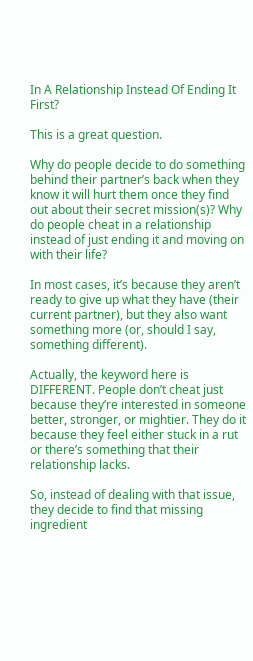In A Relationship Instead Of Ending It First?

This is a great question.

Why do people decide to do something behind their partner’s back when they know it will hurt them once they find out about their secret mission(s)? Why do people cheat in a relationship instead of just ending it and moving on with their life?

In most cases, it’s because they aren’t ready to give up what they have (their current partner), but they also want something more (or, should I say, something different).

Actually, the keyword here is DIFFERENT. People don’t cheat just because they’re interested in someone better, stronger, or mightier. They do it because they feel either stuck in a rut or there’s something that their relationship lacks.

So, instead of dealing with that issue, they decide to find that missing ingredient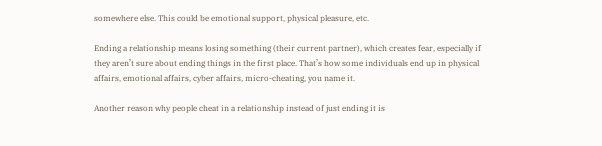somewhere else. This could be emotional support, physical pleasure, etc.

Ending a relationship means losing something (their current partner), which creates fear, especially if they aren’t sure about ending things in the first place. That’s how some individuals end up in physical affairs, emotional affairs, cyber affairs, micro-cheating, you name it.

Another reason why people cheat in a relationship instead of just ending it is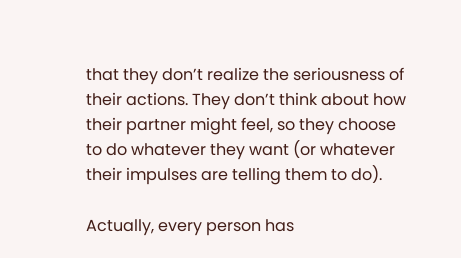that they don’t realize the seriousness of their actions. They don’t think about how their partner might feel, so they choose to do whatever they want (or whatever their impulses are telling them to do).

Actually, every person has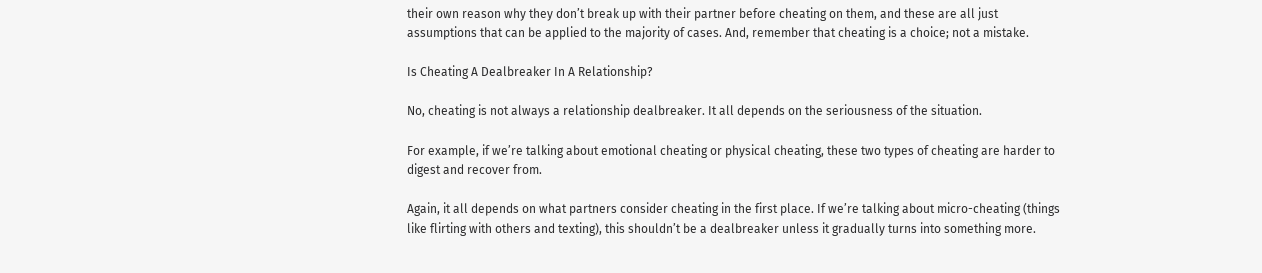their own reason why they don’t break up with their partner before cheating on them, and these are all just assumptions that can be applied to the majority of cases. And, remember that cheating is a choice; not a mistake.

Is Cheating A Dealbreaker In A Relationship?

No, cheating is not always a relationship dealbreaker. It all depends on the seriousness of the situation.

For example, if we’re talking about emotional cheating or physical cheating, these two types of cheating are harder to digest and recover from.

Again, it all depends on what partners consider cheating in the first place. If we’re talking about micro-cheating (things like flirting with others and texting), this shouldn’t be a dealbreaker unless it gradually turns into something more.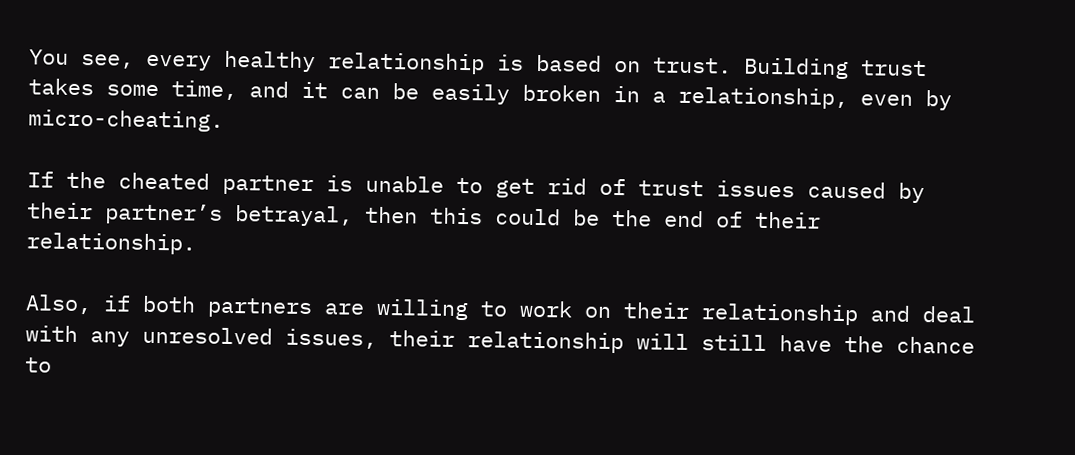You see, every healthy relationship is based on trust. Building trust takes some time, and it can be easily broken in a relationship, even by micro-cheating.

If the cheated partner is unable to get rid of trust issues caused by their partner’s betrayal, then this could be the end of their relationship.

Also, if both partners are willing to work on their relationship and deal with any unresolved issues, their relationship will still have the chance to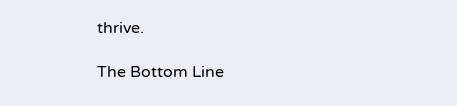thrive.

The Bottom Line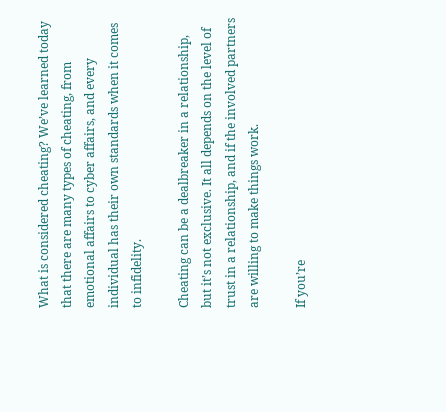What is considered cheating? We’ve learned today that there are many types of cheating, from emotional affairs to cyber affairs, and every individual has their own standards when it comes to infidelity.

Cheating can be a dealbreaker in a relationship, but it’s not exclusive. It all depends on the level of trust in a relationship, and if the involved partners are willing to make things work.

If you’re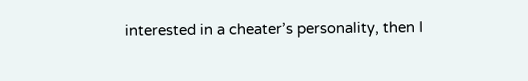interested in a cheater’s personality, then I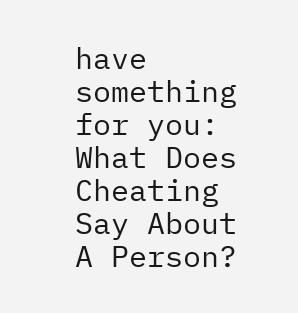have something for you: What Does Cheating Say About A Person?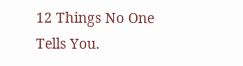12 Things No One Tells You.